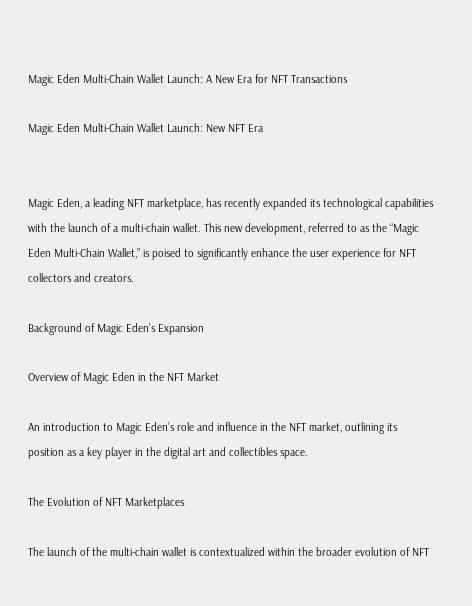Magic Eden Multi-Chain Wallet Launch: A New Era for NFT Transactions

Magic Eden Multi-Chain Wallet Launch: New NFT Era


Magic Eden, a leading NFT marketplace, has recently expanded its technological capabilities with the launch of a multi-chain wallet. This new development, referred to as the “Magic Eden Multi-Chain Wallet,” is poised to significantly enhance the user experience for NFT collectors and creators.

Background of Magic Eden’s Expansion

Overview of Magic Eden in the NFT Market

An introduction to Magic Eden’s role and influence in the NFT market, outlining its position as a key player in the digital art and collectibles space.

The Evolution of NFT Marketplaces

The launch of the multi-chain wallet is contextualized within the broader evolution of NFT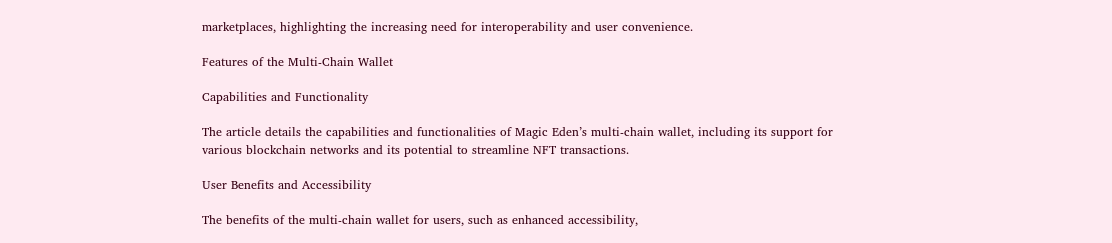marketplaces, highlighting the increasing need for interoperability and user convenience.

Features of the Multi-Chain Wallet

Capabilities and Functionality

The article details the capabilities and functionalities of Magic Eden’s multi-chain wallet, including its support for various blockchain networks and its potential to streamline NFT transactions.

User Benefits and Accessibility

The benefits of the multi-chain wallet for users, such as enhanced accessibility,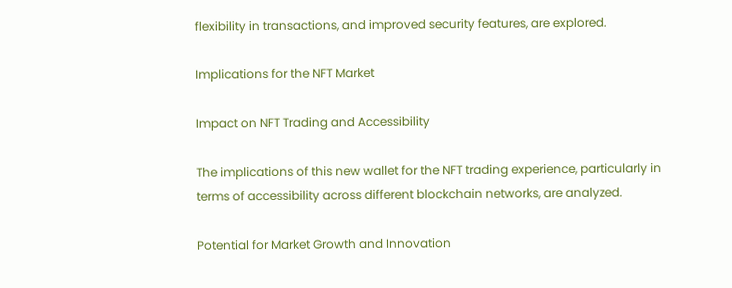flexibility in transactions, and improved security features, are explored.

Implications for the NFT Market

Impact on NFT Trading and Accessibility

The implications of this new wallet for the NFT trading experience, particularly in terms of accessibility across different blockchain networks, are analyzed.

Potential for Market Growth and Innovation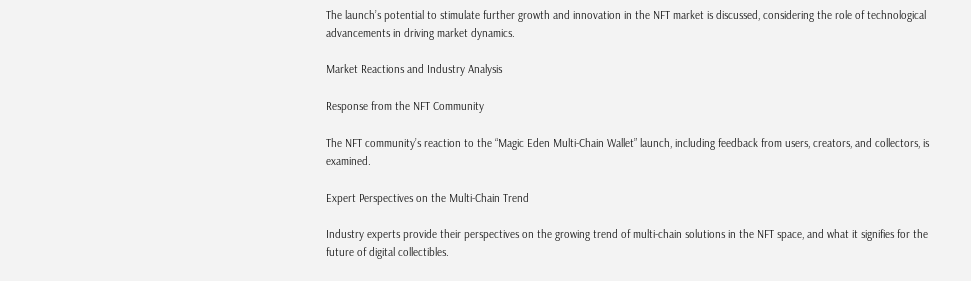The launch’s potential to stimulate further growth and innovation in the NFT market is discussed, considering the role of technological advancements in driving market dynamics.

Market Reactions and Industry Analysis

Response from the NFT Community

The NFT community’s reaction to the “Magic Eden Multi-Chain Wallet” launch, including feedback from users, creators, and collectors, is examined.

Expert Perspectives on the Multi-Chain Trend

Industry experts provide their perspectives on the growing trend of multi-chain solutions in the NFT space, and what it signifies for the future of digital collectibles.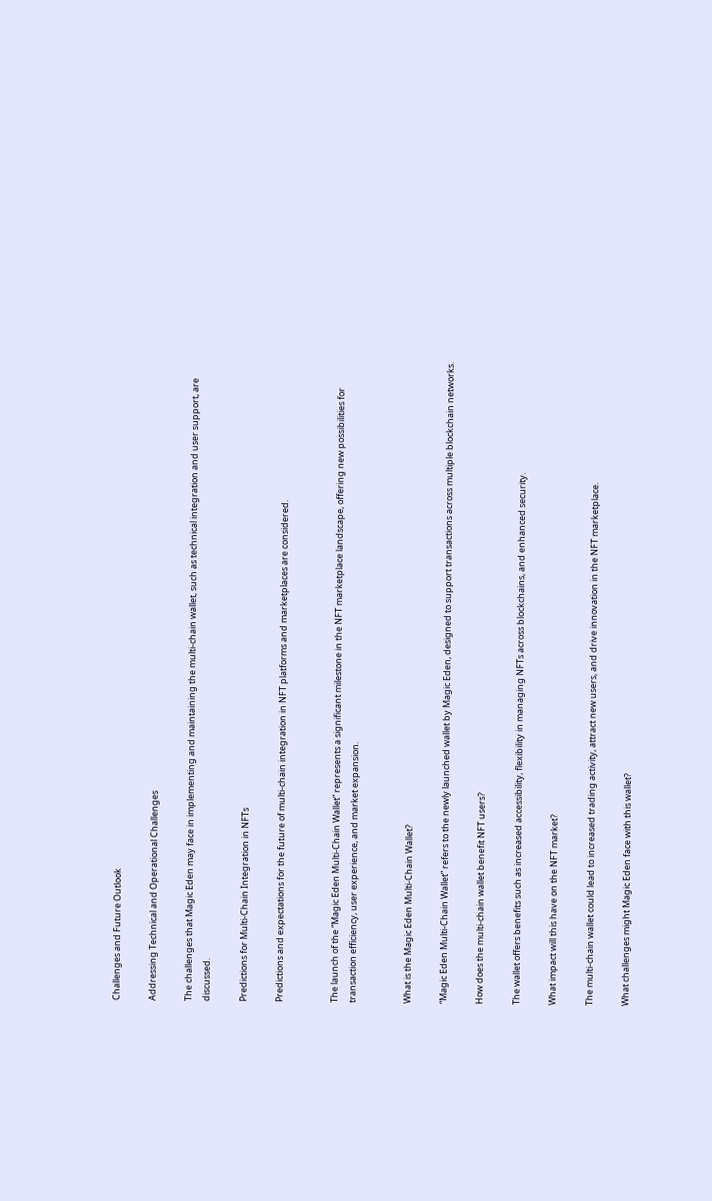Challenges and Future Outlook

Addressing Technical and Operational Challenges

The challenges that Magic Eden may face in implementing and maintaining the multi-chain wallet, such as technical integration and user support, are discussed.

Predictions for Multi-Chain Integration in NFTs

Predictions and expectations for the future of multi-chain integration in NFT platforms and marketplaces are considered.


The launch of the “Magic Eden Multi-Chain Wallet” represents a significant milestone in the NFT marketplace landscape, offering new possibilities for transaction efficiency, user experience, and market expansion.


What is the Magic Eden Multi-Chain Wallet?

“Magic Eden Multi-Chain Wallet” refers to the newly launched wallet by Magic Eden, designed to support transactions across multiple blockchain networks.

How does the multi-chain wallet benefit NFT users?

The wallet offers benefits such as increased accessibility, flexibility in managing NFTs across blockchains, and enhanced security.

What impact will this have on the NFT market?

The multi-chain wallet could lead to increased trading activity, attract new users, and drive innovation in the NFT marketplace.

What challenges might Magic Eden face with this wallet?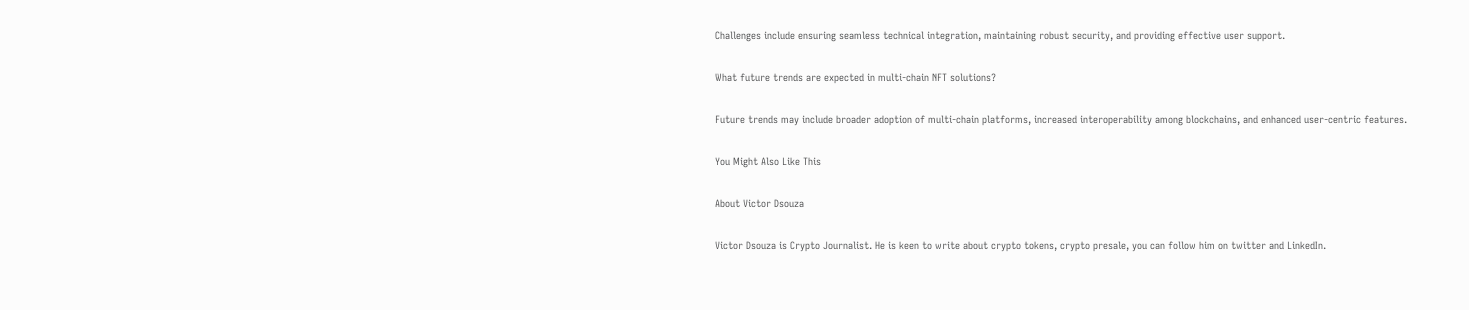Challenges include ensuring seamless technical integration, maintaining robust security, and providing effective user support.

What future trends are expected in multi-chain NFT solutions?

Future trends may include broader adoption of multi-chain platforms, increased interoperability among blockchains, and enhanced user-centric features.

You Might Also Like This

About Victor Dsouza

Victor Dsouza is Crypto Journalist. He is keen to write about crypto tokens, crypto presale, you can follow him on twitter and LinkedIn.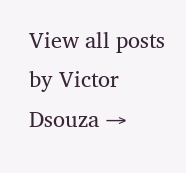View all posts by Victor Dsouza →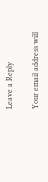Leave a Reply

Your email address will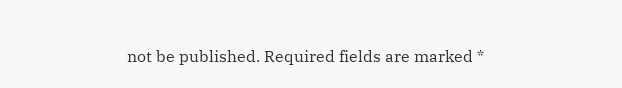not be published. Required fields are marked *